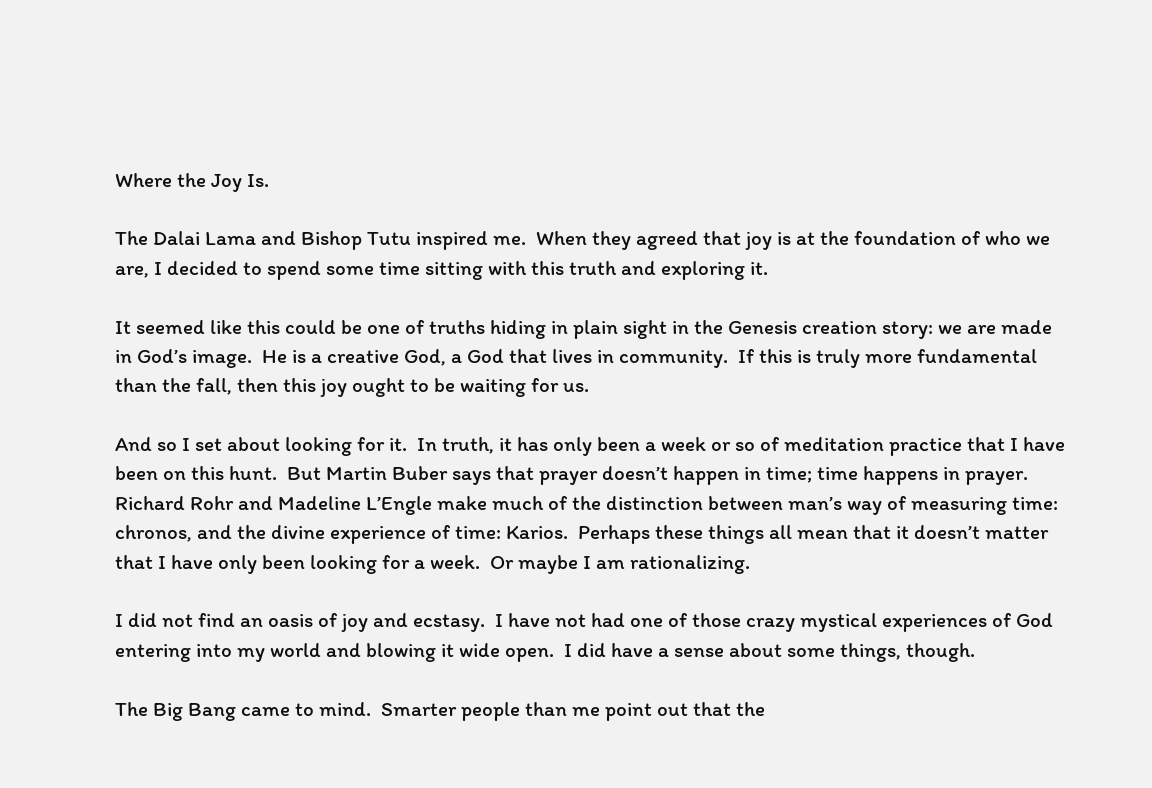Where the Joy Is.

The Dalai Lama and Bishop Tutu inspired me.  When they agreed that joy is at the foundation of who we are, I decided to spend some time sitting with this truth and exploring it.

It seemed like this could be one of truths hiding in plain sight in the Genesis creation story: we are made in God’s image.  He is a creative God, a God that lives in community.  If this is truly more fundamental than the fall, then this joy ought to be waiting for us.

And so I set about looking for it.  In truth, it has only been a week or so of meditation practice that I have been on this hunt.  But Martin Buber says that prayer doesn’t happen in time; time happens in prayer.  Richard Rohr and Madeline L’Engle make much of the distinction between man’s way of measuring time: chronos, and the divine experience of time: Karios.  Perhaps these things all mean that it doesn’t matter that I have only been looking for a week.  Or maybe I am rationalizing.

I did not find an oasis of joy and ecstasy.  I have not had one of those crazy mystical experiences of God entering into my world and blowing it wide open.  I did have a sense about some things, though.

The Big Bang came to mind.  Smarter people than me point out that the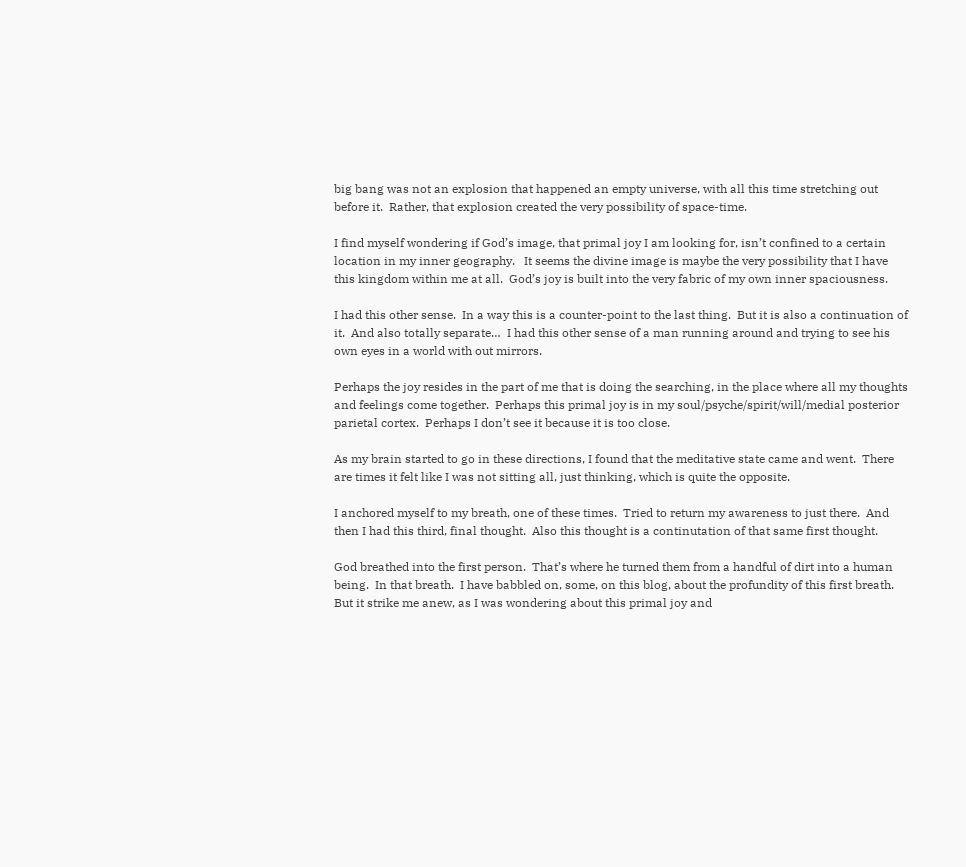big bang was not an explosion that happened an empty universe, with all this time stretching out before it.  Rather, that explosion created the very possibility of space-time.

I find myself wondering if God’s image, that primal joy I am looking for, isn’t confined to a certain location in my inner geography.   It seems the divine image is maybe the very possibility that I have this kingdom within me at all.  God’s joy is built into the very fabric of my own inner spaciousness.

I had this other sense.  In a way this is a counter-point to the last thing.  But it is also a continuation of it.  And also totally separate…  I had this other sense of a man running around and trying to see his own eyes in a world with out mirrors.

Perhaps the joy resides in the part of me that is doing the searching, in the place where all my thoughts and feelings come together.  Perhaps this primal joy is in my soul/psyche/spirit/will/medial posterior parietal cortex.  Perhaps I don’t see it because it is too close.

As my brain started to go in these directions, I found that the meditative state came and went.  There are times it felt like I was not sitting all, just thinking, which is quite the opposite.

I anchored myself to my breath, one of these times.  Tried to return my awareness to just there.  And then I had this third, final thought.  Also this thought is a continutation of that same first thought.

God breathed into the first person.  That’s where he turned them from a handful of dirt into a human being.  In that breath.  I have babbled on, some, on this blog, about the profundity of this first breath.  But it strike me anew, as I was wondering about this primal joy and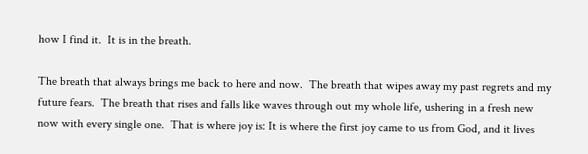how I find it.  It is in the breath.

The breath that always brings me back to here and now.  The breath that wipes away my past regrets and my future fears.  The breath that rises and falls like waves through out my whole life, ushering in a fresh new now with every single one.  That is where joy is: It is where the first joy came to us from God, and it lives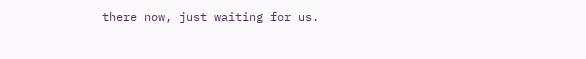there now, just waiting for us.